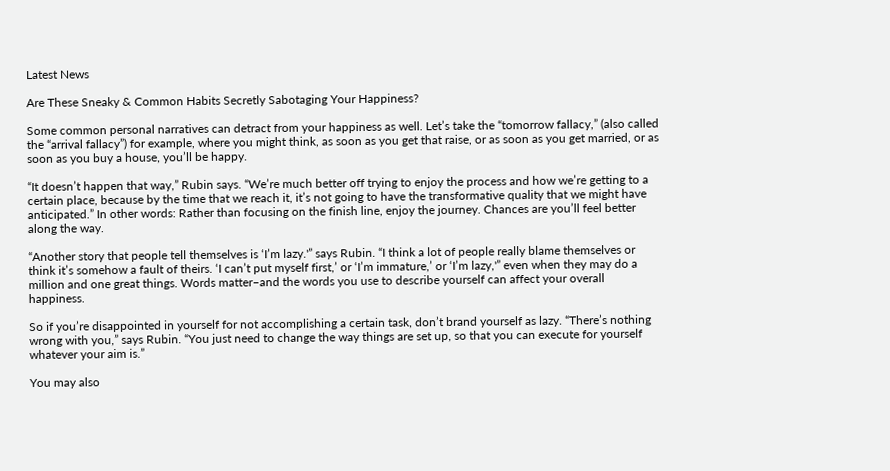Latest News

Are These Sneaky & Common Habits Secretly Sabotaging Your Happiness?

Some common personal narratives can detract from your happiness as well. Let’s take the “tomorrow fallacy,” (also called the “arrival fallacy”) for example, where you might think, as soon as you get that raise, or as soon as you get married, or as soon as you buy a house, you’ll be happy.

“It doesn’t happen that way,” Rubin says. “We’re much better off trying to enjoy the process and how we’re getting to a certain place, because by the time that we reach it, it’s not going to have the transformative quality that we might have anticipated.” In other words: Rather than focusing on the finish line, enjoy the journey. Chances are you’ll feel better along the way.

“Another story that people tell themselves is ‘I’m lazy.'” says Rubin. “I think a lot of people really blame themselves or think it’s somehow a fault of theirs. ‘I can’t put myself first,’ or ‘I’m immature,’ or ‘I’m lazy,'” even when they may do a million and one great things. Words matter–and the words you use to describe yourself can affect your overall happiness.

So if you’re disappointed in yourself for not accomplishing a certain task, don’t brand yourself as lazy. “There’s nothing wrong with you,” says Rubin. “You just need to change the way things are set up, so that you can execute for yourself whatever your aim is.”

You may also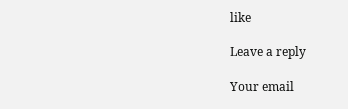like

Leave a reply

Your email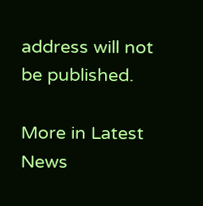address will not be published.

More in Latest News